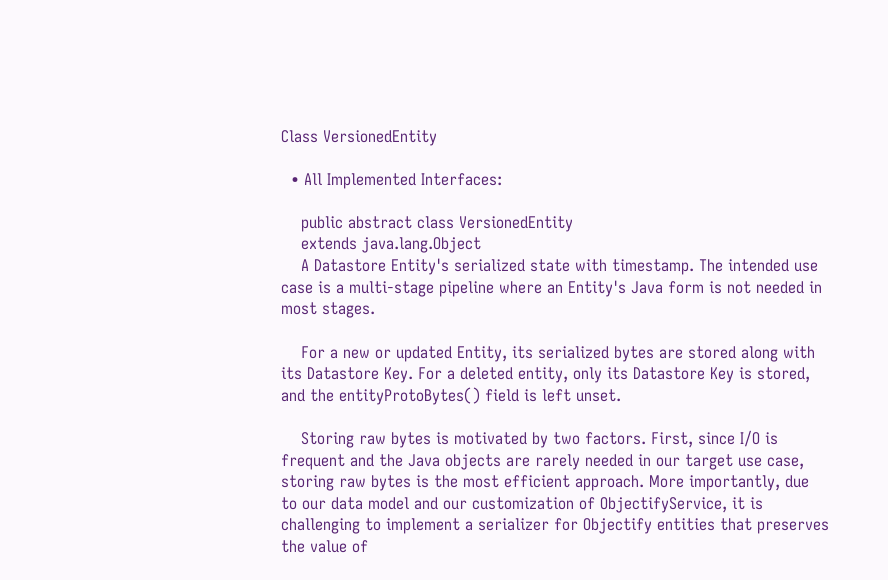Class VersionedEntity

  • All Implemented Interfaces:

    public abstract class VersionedEntity
    extends java.lang.Object
    A Datastore Entity's serialized state with timestamp. The intended use case is a multi-stage pipeline where an Entity's Java form is not needed in most stages.

    For a new or updated Entity, its serialized bytes are stored along with its Datastore Key. For a deleted entity, only its Datastore Key is stored, and the entityProtoBytes() field is left unset.

    Storing raw bytes is motivated by two factors. First, since I/O is frequent and the Java objects are rarely needed in our target use case, storing raw bytes is the most efficient approach. More importantly, due to our data model and our customization of ObjectifyService, it is challenging to implement a serializer for Objectify entities that preserves the value of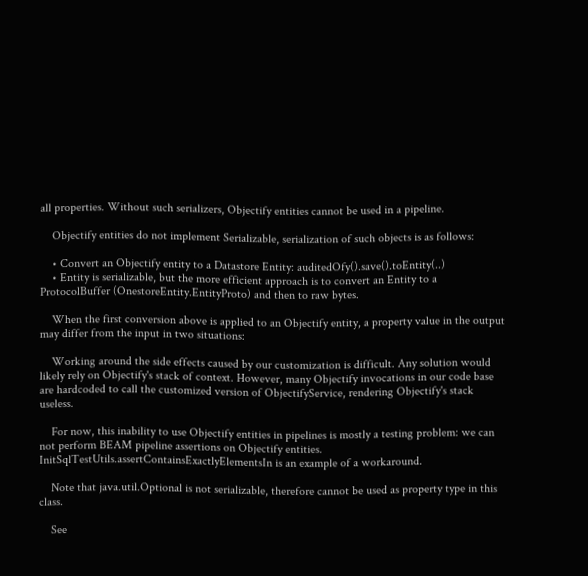all properties. Without such serializers, Objectify entities cannot be used in a pipeline.

    Objectify entities do not implement Serializable, serialization of such objects is as follows:

    • Convert an Objectify entity to a Datastore Entity: auditedOfy().save().toEntity(..)
    • Entity is serializable, but the more efficient approach is to convert an Entity to a ProtocolBuffer (OnestoreEntity.EntityProto) and then to raw bytes.

    When the first conversion above is applied to an Objectify entity, a property value in the output may differ from the input in two situations:

    Working around the side effects caused by our customization is difficult. Any solution would likely rely on Objectify's stack of context. However, many Objectify invocations in our code base are hardcoded to call the customized version of ObjectifyService, rendering Objectify's stack useless.

    For now, this inability to use Objectify entities in pipelines is mostly a testing problem: we can not perform BEAM pipeline assertions on Objectify entities. InitSqlTestUtils.assertContainsExactlyElementsIn is an example of a workaround.

    Note that java.util.Optional is not serializable, therefore cannot be used as property type in this class.

    See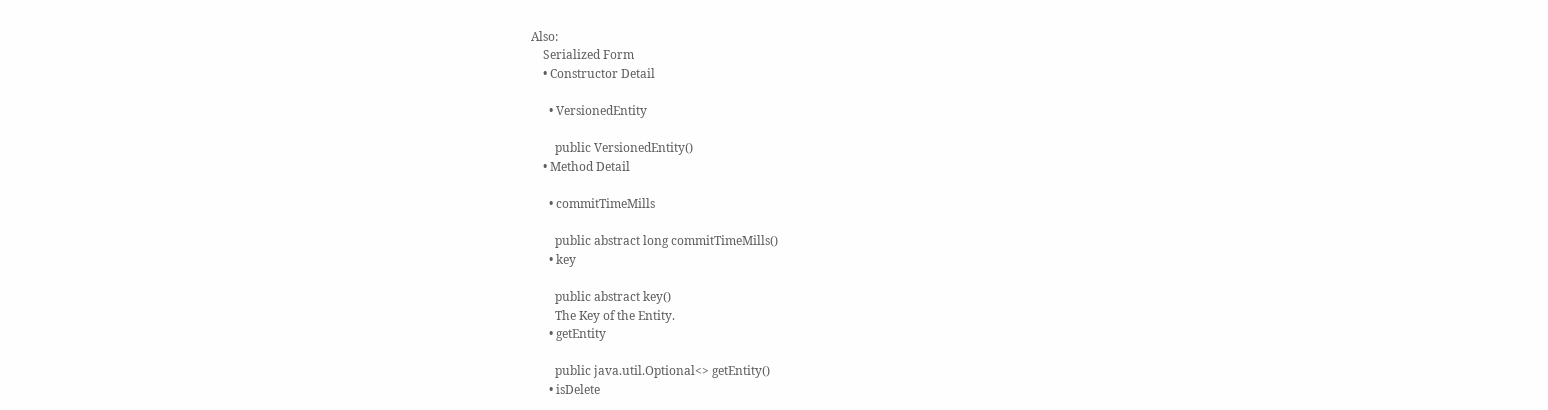Also:
    Serialized Form
    • Constructor Detail

      • VersionedEntity

        public VersionedEntity()
    • Method Detail

      • commitTimeMills

        public abstract long commitTimeMills()
      • key

        public abstract key()
        The Key of the Entity.
      • getEntity

        public java.util.Optional<> getEntity()
      • isDelete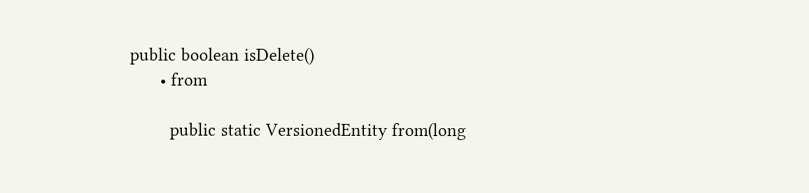public boolean isDelete()
      • from

        public static VersionedEntity from(long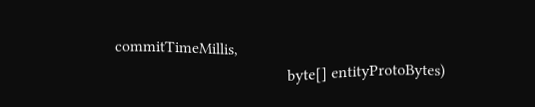commitTimeMillis,
                                           byte[] entityProtoBytes)